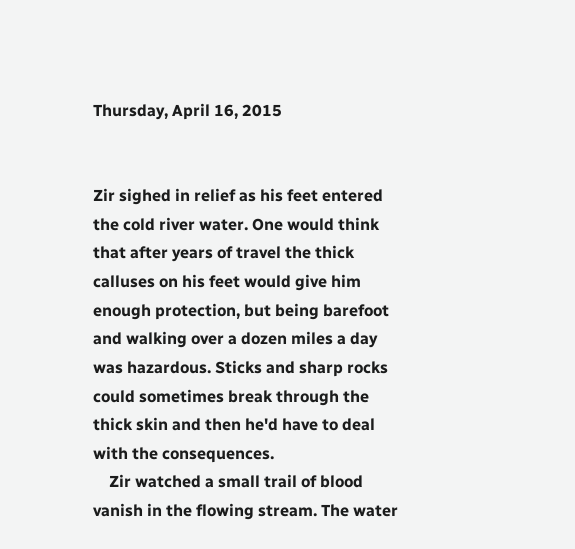Thursday, April 16, 2015


Zir sighed in relief as his feet entered the cold river water. One would think that after years of travel the thick calluses on his feet would give him enough protection, but being barefoot and walking over a dozen miles a day was hazardous. Sticks and sharp rocks could sometimes break through the thick skin and then he'd have to deal with the consequences.
    Zir watched a small trail of blood vanish in the flowing stream. The water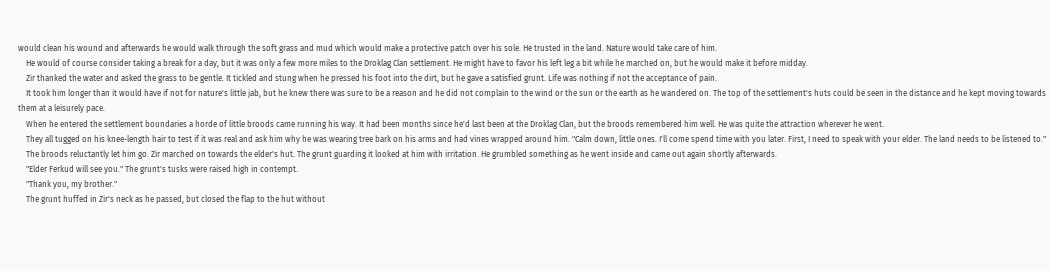would clean his wound and afterwards he would walk through the soft grass and mud which would make a protective patch over his sole. He trusted in the land. Nature would take care of him.
    He would of course consider taking a break for a day, but it was only a few more miles to the Droklag Clan settlement. He might have to favor his left leg a bit while he marched on, but he would make it before midday.
    Zir thanked the water and asked the grass to be gentle. It tickled and stung when he pressed his foot into the dirt, but he gave a satisfied grunt. Life was nothing if not the acceptance of pain.
    It took him longer than it would have if not for nature's little jab, but he knew there was sure to be a reason and he did not complain to the wind or the sun or the earth as he wandered on. The top of the settlement's huts could be seen in the distance and he kept moving towards them at a leisurely pace.
    When he entered the settlement boundaries a horde of little broods came running his way. It had been months since he'd last been at the Droklag Clan, but the broods remembered him well. He was quite the attraction wherever he went.
    They all tugged on his knee-length hair to test if it was real and ask him why he was wearing tree bark on his arms and had vines wrapped around him. "Calm down, little ones. I'll come spend time with you later. First, I need to speak with your elder. The land needs to be listened to."
    The broods reluctantly let him go. Zir marched on towards the elder's hut. The grunt guarding it looked at him with irritation. He grumbled something as he went inside and came out again shortly afterwards.
    "Elder Ferkud will see you." The grunt's tusks were raised high in contempt.
    "Thank you, my brother."
    The grunt huffed in Zir's neck as he passed, but closed the flap to the hut without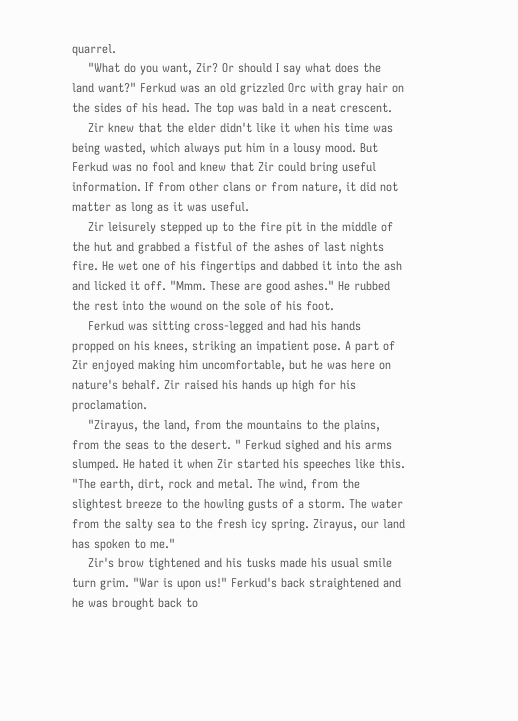quarrel.
    "What do you want, Zir? Or should I say what does the land want?" Ferkud was an old grizzled Orc with gray hair on the sides of his head. The top was bald in a neat crescent.
    Zir knew that the elder didn't like it when his time was being wasted, which always put him in a lousy mood. But Ferkud was no fool and knew that Zir could bring useful information. If from other clans or from nature, it did not matter as long as it was useful.
    Zir leisurely stepped up to the fire pit in the middle of the hut and grabbed a fistful of the ashes of last nights fire. He wet one of his fingertips and dabbed it into the ash and licked it off. "Mmm. These are good ashes." He rubbed the rest into the wound on the sole of his foot.
    Ferkud was sitting cross-legged and had his hands propped on his knees, striking an impatient pose. A part of Zir enjoyed making him uncomfortable, but he was here on nature's behalf. Zir raised his hands up high for his proclamation.
    "Zirayus, the land, from the mountains to the plains, from the seas to the desert. " Ferkud sighed and his arms slumped. He hated it when Zir started his speeches like this. "The earth, dirt, rock and metal. The wind, from the slightest breeze to the howling gusts of a storm. The water from the salty sea to the fresh icy spring. Zirayus, our land has spoken to me."
    Zir's brow tightened and his tusks made his usual smile turn grim. "War is upon us!" Ferkud's back straightened and he was brought back to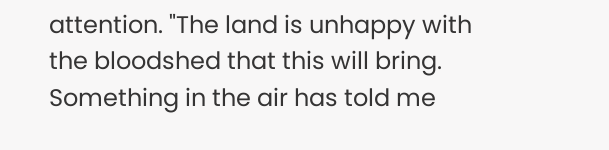attention. "The land is unhappy with the bloodshed that this will bring. Something in the air has told me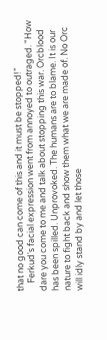that no good can come of this and it must be stopped!"
    Ferkud's facial expression went from annoyed to outraged. "How dare you come to me and talk about stopping this war. Orcblood has been spilled. Unprovoked. The humans are to blame. It is our nature to fight back and show them what we are made of. No Orc will idly stand by and let those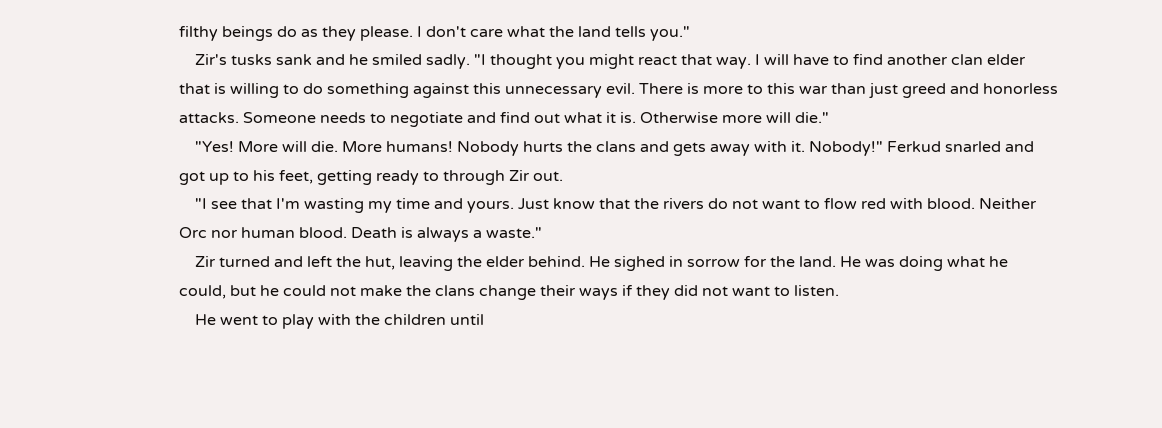filthy beings do as they please. I don't care what the land tells you."
    Zir's tusks sank and he smiled sadly. "I thought you might react that way. I will have to find another clan elder that is willing to do something against this unnecessary evil. There is more to this war than just greed and honorless attacks. Someone needs to negotiate and find out what it is. Otherwise more will die."
    "Yes! More will die. More humans! Nobody hurts the clans and gets away with it. Nobody!" Ferkud snarled and got up to his feet, getting ready to through Zir out.
    "I see that I'm wasting my time and yours. Just know that the rivers do not want to flow red with blood. Neither Orc nor human blood. Death is always a waste."
    Zir turned and left the hut, leaving the elder behind. He sighed in sorrow for the land. He was doing what he could, but he could not make the clans change their ways if they did not want to listen.
    He went to play with the children until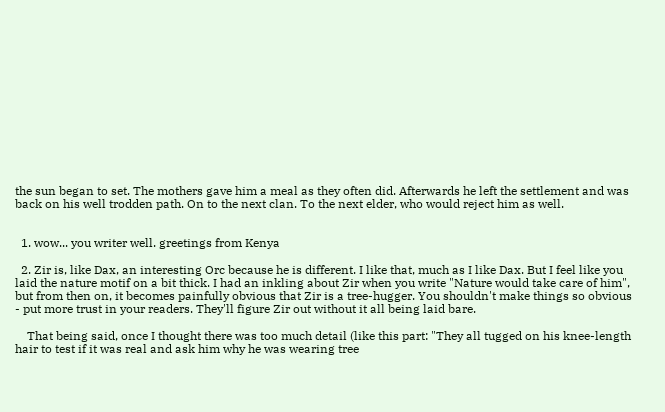the sun began to set. The mothers gave him a meal as they often did. Afterwards he left the settlement and was back on his well trodden path. On to the next clan. To the next elder, who would reject him as well.


  1. wow... you writer well. greetings from Kenya

  2. Zir is, like Dax, an interesting Orc because he is different. I like that, much as I like Dax. But I feel like you laid the nature motif on a bit thick. I had an inkling about Zir when you write "Nature would take care of him", but from then on, it becomes painfully obvious that Zir is a tree-hugger. You shouldn't make things so obvious - put more trust in your readers. They'll figure Zir out without it all being laid bare.

    That being said, once I thought there was too much detail (like this part: "They all tugged on his knee-length hair to test if it was real and ask him why he was wearing tree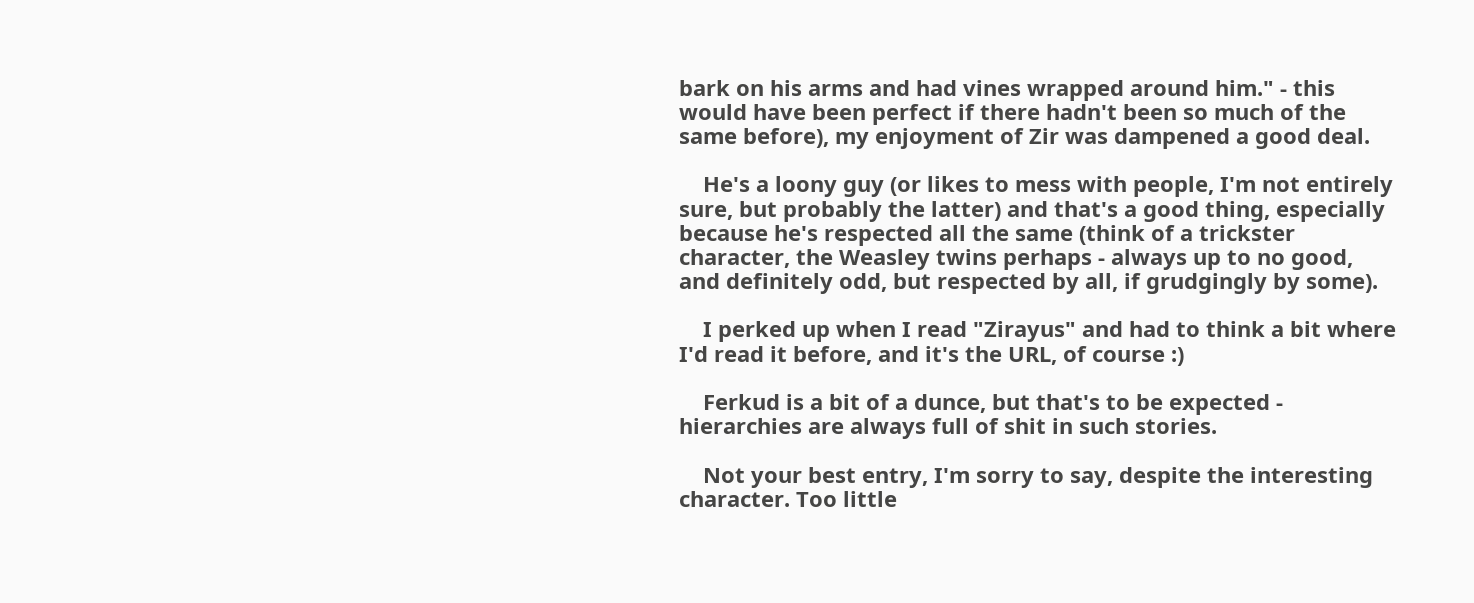bark on his arms and had vines wrapped around him." - this would have been perfect if there hadn't been so much of the same before), my enjoyment of Zir was dampened a good deal.

    He's a loony guy (or likes to mess with people, I'm not entirely sure, but probably the latter) and that's a good thing, especially because he's respected all the same (think of a trickster character, the Weasley twins perhaps - always up to no good, and definitely odd, but respected by all, if grudgingly by some).

    I perked up when I read "Zirayus" and had to think a bit where I'd read it before, and it's the URL, of course :)

    Ferkud is a bit of a dunce, but that's to be expected - hierarchies are always full of shit in such stories.

    Not your best entry, I'm sorry to say, despite the interesting character. Too little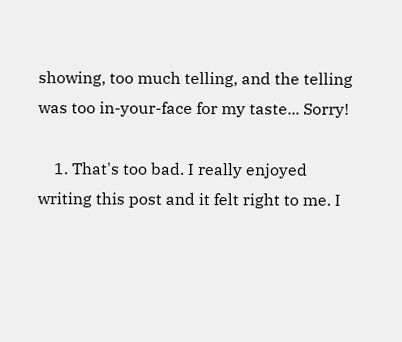showing, too much telling, and the telling was too in-your-face for my taste... Sorry!

    1. That's too bad. I really enjoyed writing this post and it felt right to me. I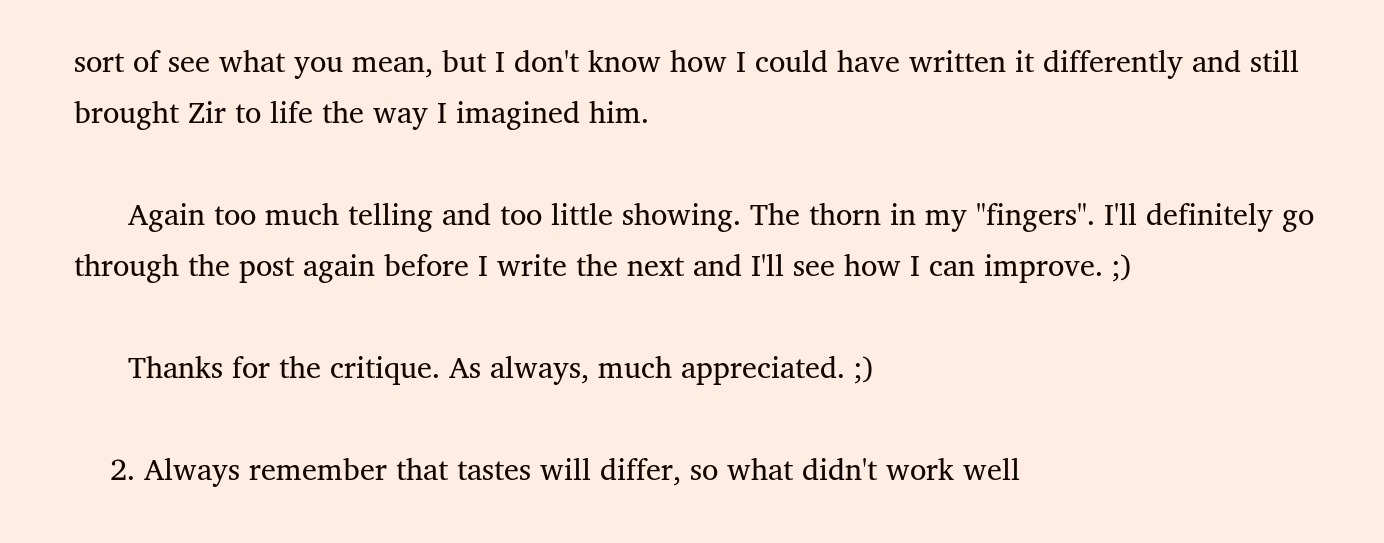sort of see what you mean, but I don't know how I could have written it differently and still brought Zir to life the way I imagined him.

      Again too much telling and too little showing. The thorn in my "fingers". I'll definitely go through the post again before I write the next and I'll see how I can improve. ;)

      Thanks for the critique. As always, much appreciated. ;)

    2. Always remember that tastes will differ, so what didn't work well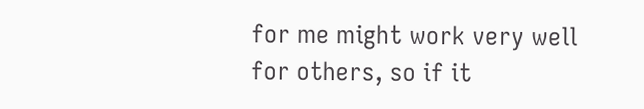for me might work very well for others, so if it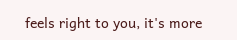feels right to you, it's more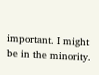important. I might be in the minority.